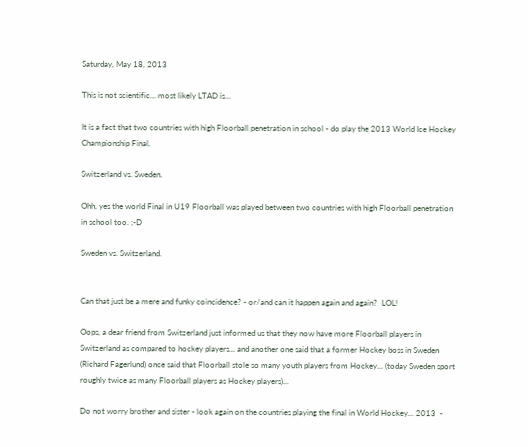Saturday, May 18, 2013

This is not scientific... most likely LTAD is...

It is a fact that two countries with high Floorball penetration in school - do play the 2013 World Ice Hockey Championship Final.

Switzerland vs. Sweden.

Ohh, yes the world Final in U19 Floorball was played between two countries with high Floorball penetration in school too. ;-D

Sweden vs. Switzerland.


Can that just be a mere and funky coincidence? - or/and can it happen again and again?  LOL!

Oops, a dear friend from Switzerland just informed us that they now have more Floorball players in Switzerland as compared to hockey players... and another one said that a former Hockey boss in Sweden (Richard Fagerlund) once said that Floorball stole so many youth players from Hockey... (today Sweden sport roughly twice as many Floorball players as Hockey players)...

Do not worry brother and sister - look again on the countries playing the final in World Hockey... 2013  -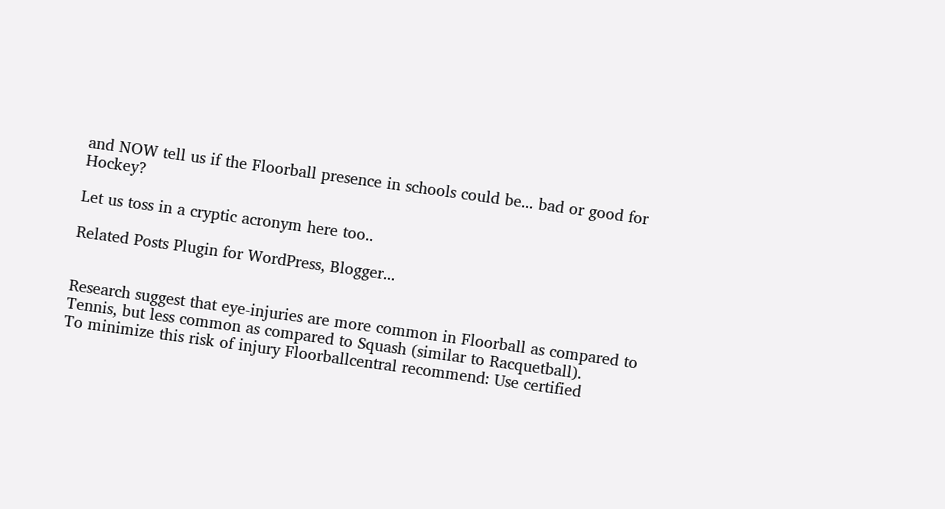and NOW tell us if the Floorball presence in schools could be... bad or good for Hockey?

Let us toss in a cryptic acronym here too..

Related Posts Plugin for WordPress, Blogger...


Research suggest that eye-injuries are more common in Floorball as compared to Tennis, but less common as compared to Squash (similar to Racquetball).
To minimize this risk of injury Floorballcentral recommend: Use certified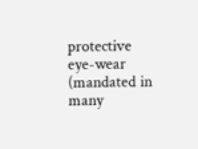protective eye-wear (mandated in many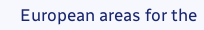European areas for the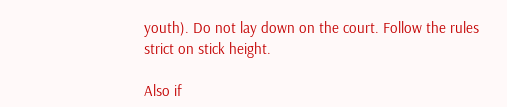youth). Do not lay down on the court. Follow the rules strict on stick height.

Also if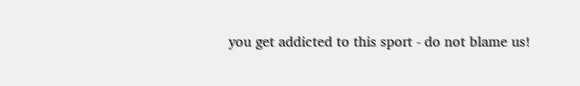you get addicted to this sport - do not blame us!